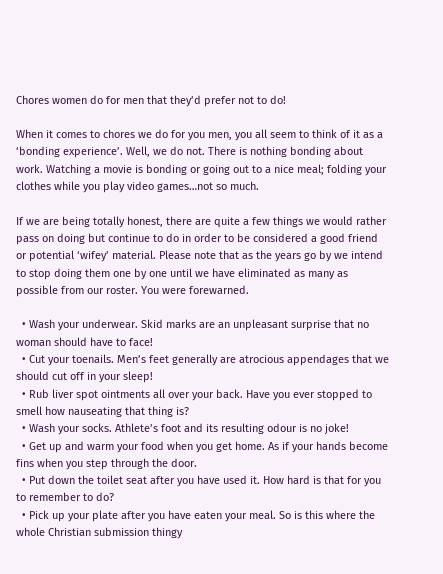Chores women do for men that they’d prefer not to do!

When it comes to chores we do for you men, you all seem to think of it as a ‘bonding experience’. Well, we do not. There is nothing bonding about work. Watching a movie is bonding or going out to a nice meal; folding your clothes while you play video games…not so much.

If we are being totally honest, there are quite a few things we would rather pass on doing but continue to do in order to be considered a good friend or potential ‘wifey’ material. Please note that as the years go by we intend to stop doing them one by one until we have eliminated as many as possible from our roster. You were forewarned.

  • Wash your underwear. Skid marks are an unpleasant surprise that no woman should have to face!
  • Cut your toenails. Men’s feet generally are atrocious appendages that we should cut off in your sleep!
  • Rub liver spot ointments all over your back. Have you ever stopped to smell how nauseating that thing is?
  • Wash your socks. Athlete’s foot and its resulting odour is no joke!
  • Get up and warm your food when you get home. As if your hands become fins when you step through the door.
  • Put down the toilet seat after you have used it. How hard is that for you to remember to do?
  • Pick up your plate after you have eaten your meal. So is this where the whole Christian submission thingy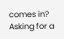comes in? Asking for a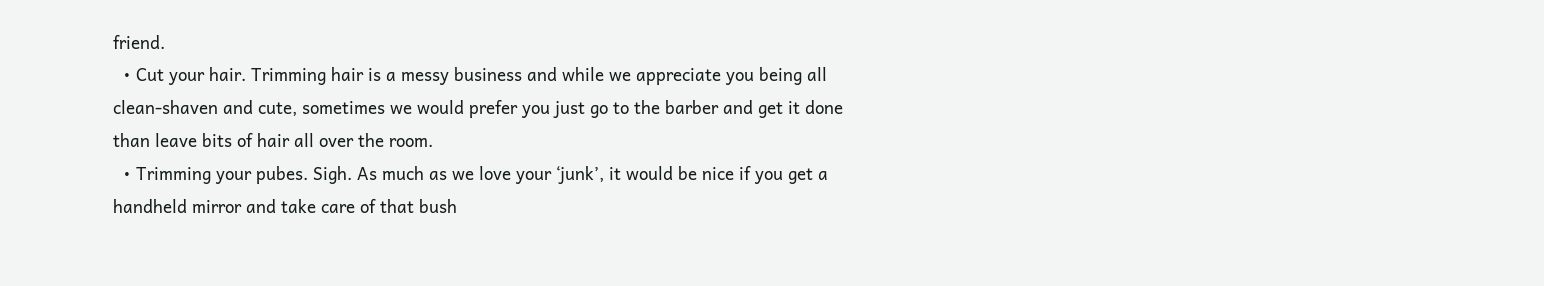friend.
  • Cut your hair. Trimming hair is a messy business and while we appreciate you being all clean-shaven and cute, sometimes we would prefer you just go to the barber and get it done than leave bits of hair all over the room.
  • Trimming your pubes. Sigh. As much as we love your ‘junk’, it would be nice if you get a handheld mirror and take care of that bush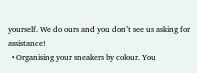yourself. We do ours and you don’t see us asking for assistance!
  • Organising your sneakers by colour. You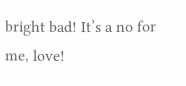bright bad! It’s a no for me, love!